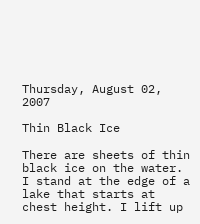Thursday, August 02, 2007

Thin Black Ice

There are sheets of thin black ice on the water. I stand at the edge of a lake that starts at chest height. I lift up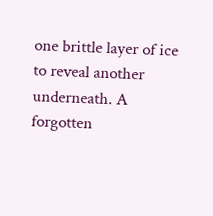one brittle layer of ice to reveal another underneath. A forgotten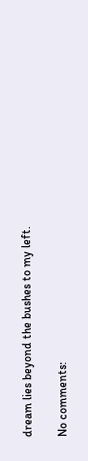dream lies beyond the bushes to my left.

No comments: